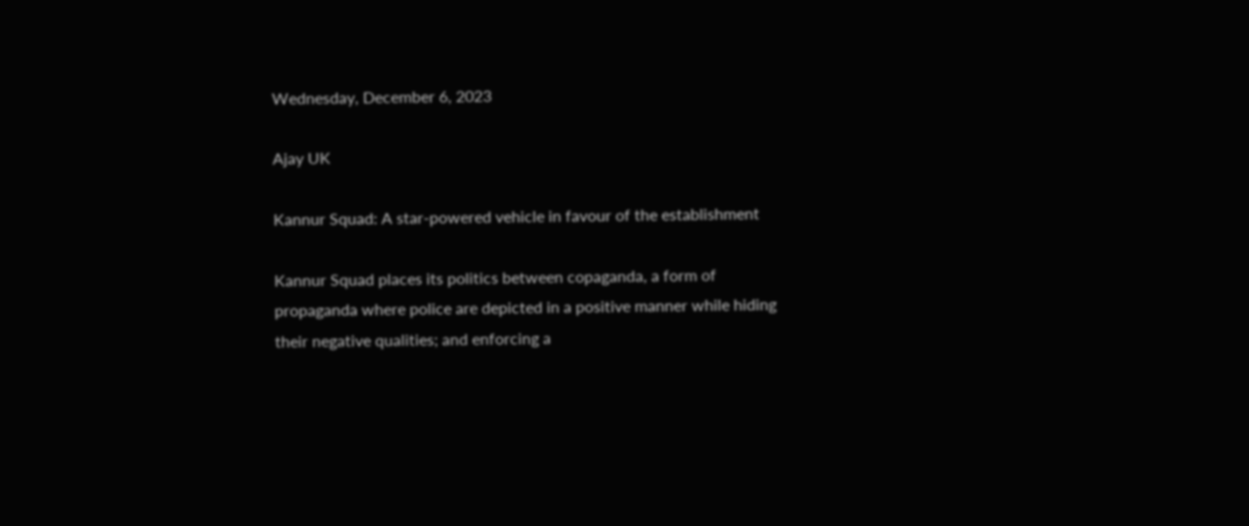Wednesday, December 6, 2023

Ajay UK

Kannur Squad: A star-powered vehicle in favour of the establishment

Kannur Squad places its politics between copaganda, a form of propaganda where police are depicted in a positive manner while hiding their negative qualities; and enforcing a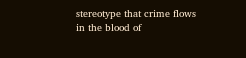stereotype that crime flows in the blood of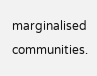marginalised communities.